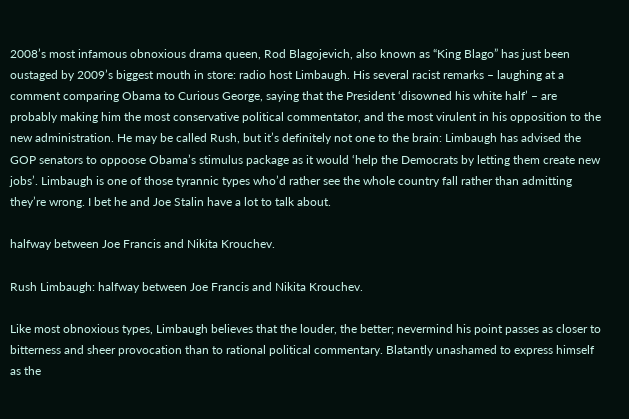2008’s most infamous obnoxious drama queen, Rod Blagojevich, also known as “King Blago” has just been oustaged by 2009’s biggest mouth in store: radio host Limbaugh. His several racist remarks – laughing at a comment comparing Obama to Curious George, saying that the President ‘disowned his white half’ – are probably making him the most conservative political commentator, and the most virulent in his opposition to the new administration. He may be called Rush, but it’s definitely not one to the brain: Limbaugh has advised the GOP senators to oppoose Obama’s stimulus package as it would ‘help the Democrats by letting them create new jobs’. Limbaugh is one of those tyrannic types who’d rather see the whole country fall rather than admitting they’re wrong. I bet he and Joe Stalin have a lot to talk about.

halfway between Joe Francis and Nikita Krouchev.

Rush Limbaugh: halfway between Joe Francis and Nikita Krouchev.

Like most obnoxious types, Limbaugh believes that the louder, the better; nevermind his point passes as closer to bitterness and sheer provocation than to rational political commentary. Blatantly unashamed to express himself as the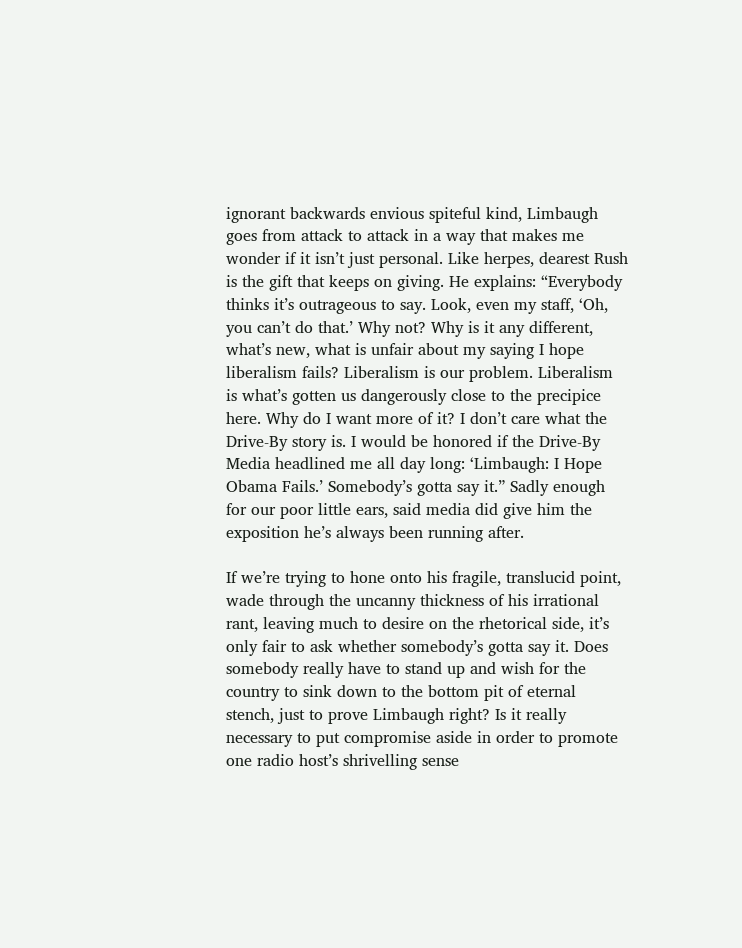ignorant backwards envious spiteful kind, Limbaugh goes from attack to attack in a way that makes me wonder if it isn’t just personal. Like herpes, dearest Rush is the gift that keeps on giving. He explains: “Everybody thinks it’s outrageous to say. Look, even my staff, ‘Oh, you can’t do that.’ Why not? Why is it any different, what’s new, what is unfair about my saying I hope liberalism fails? Liberalism is our problem. Liberalism is what’s gotten us dangerously close to the precipice here. Why do I want more of it? I don’t care what the Drive-By story is. I would be honored if the Drive-By Media headlined me all day long: ‘Limbaugh: I Hope Obama Fails.’ Somebody’s gotta say it.” Sadly enough for our poor little ears, said media did give him the exposition he’s always been running after.

If we’re trying to hone onto his fragile, translucid point, wade through the uncanny thickness of his irrational  rant, leaving much to desire on the rhetorical side, it’s only fair to ask whether somebody’s gotta say it. Does somebody really have to stand up and wish for the country to sink down to the bottom pit of eternal stench, just to prove Limbaugh right? Is it really necessary to put compromise aside in order to promote one radio host’s shrivelling sense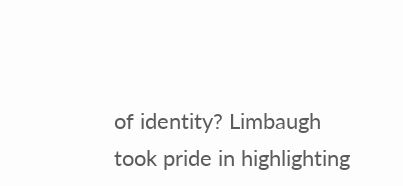of identity? Limbaugh took pride in highlighting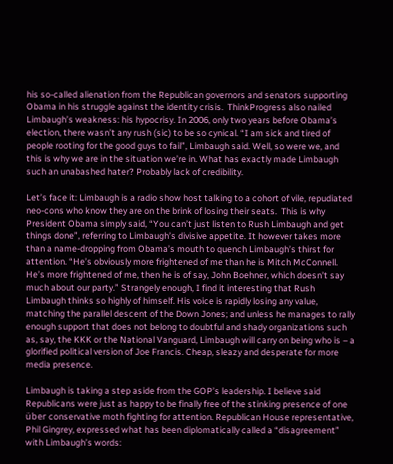his so-called alienation from the Republican governors and senators supporting Obama in his struggle against the identity crisis.  ThinkProgress also nailed Limbaugh’s weakness: his hypocrisy. In 2006, only two years before Obama’s election, there wasn’t any rush (sic) to be so cynical. “I am sick and tired of people rooting for the good guys to fail”, Limbaugh said. Well, so were we, and this is why we are in the situation we’re in. What has exactly made Limbaugh such an unabashed hater? Probably lack of credibility.

Let’s face it: Limbaugh is a radio show host talking to a cohort of vile, repudiated neo-cons who know they are on the brink of losing their seats.  This is why President Obama simply said, “You can’t just listen to Rush Limbaugh and get things done”, referring to Limbaugh’s divisive appetite. It however takes more than a name-dropping from Obama’s mouth to quench Limbaugh’s thirst for attention. “He’s obviously more frightened of me than he is Mitch McConnell. He’s more frightened of me, then he is of say, John Boehner, which doesn’t say much about our party.” Strangely enough, I find it interesting that Rush Limbaugh thinks so highly of himself. His voice is rapidly losing any value, matching the parallel descent of the Down Jones; and unless he manages to rally enough support that does not belong to doubtful and shady organizations such as, say, the KKK or the National Vanguard, Limbaugh will carry on being who is – a glorified political version of Joe Francis. Cheap, sleazy and desperate for more media presence.

Limbaugh is taking a step aside from the GOP’s leadership. I believe said Republicans were just as happy to be finally free of the stinking presence of one über conservative moth fighting for attention. Republican House representative, Phil Gingrey, expressed what has been diplomatically called a “disagreement” with Limbaugh’s words: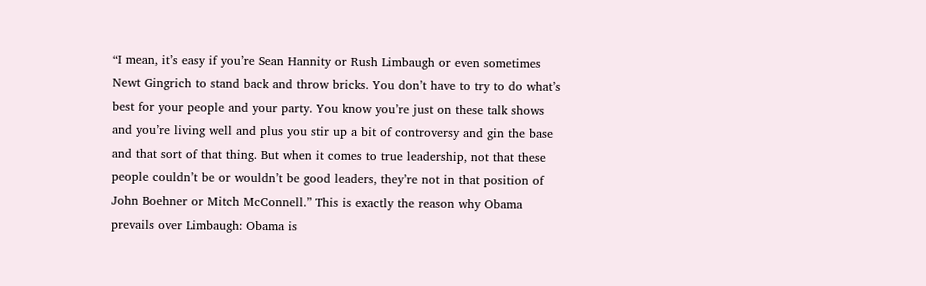“I mean, it’s easy if you’re Sean Hannity or Rush Limbaugh or even sometimes Newt Gingrich to stand back and throw bricks. You don’t have to try to do what’s best for your people and your party. You know you’re just on these talk shows and you’re living well and plus you stir up a bit of controversy and gin the base and that sort of that thing. But when it comes to true leadership, not that these people couldn’t be or wouldn’t be good leaders, they’re not in that position of John Boehner or Mitch McConnell.” This is exactly the reason why Obama prevails over Limbaugh: Obama is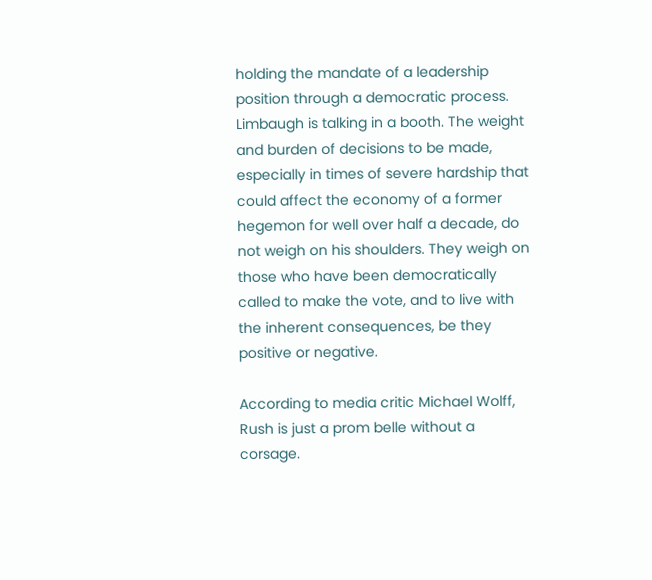holding the mandate of a leadership position through a democratic process. Limbaugh is talking in a booth. The weight and burden of decisions to be made, especially in times of severe hardship that could affect the economy of a former hegemon for well over half a decade, do not weigh on his shoulders. They weigh on those who have been democratically called to make the vote, and to live with the inherent consequences, be they positive or negative.

According to media critic Michael Wolff, Rush is just a prom belle without a corsage.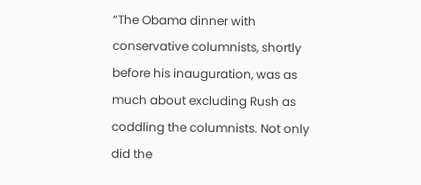“The Obama dinner with conservative columnists, shortly before his inauguration, was as much about excluding Rush as coddling the columnists. Not only did the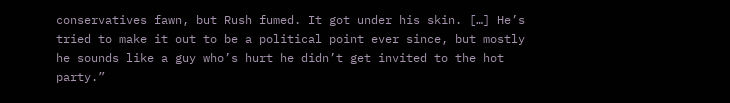conservatives fawn, but Rush fumed. It got under his skin. […] He’s tried to make it out to be a political point ever since, but mostly he sounds like a guy who’s hurt he didn’t get invited to the hot party.”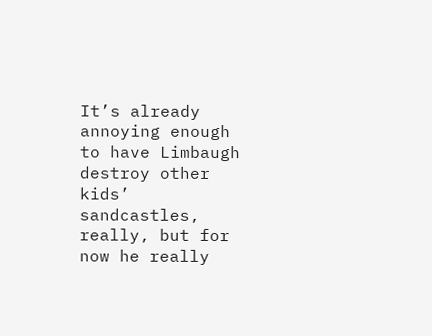It’s already annoying enough to have Limbaugh destroy other kids’ sandcastles, really, but for now he really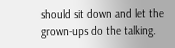should sit down and let the grown-ups do the talking.